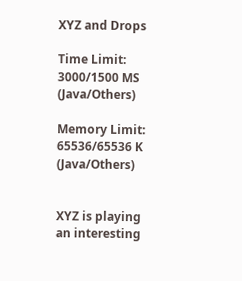XYZ and Drops

Time Limit: 3000/1500 MS (Java/Others)

Memory Limit: 65536/65536 K (Java/Others)


XYZ is playing an interesting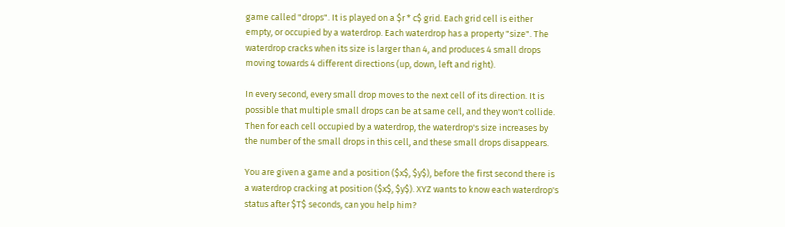game called "drops". It is played on a $r * c$ grid. Each grid cell is either empty, or occupied by a waterdrop. Each waterdrop has a property "size". The waterdrop cracks when its size is larger than 4, and produces 4 small drops moving towards 4 different directions (up, down, left and right).

In every second, every small drop moves to the next cell of its direction. It is possible that multiple small drops can be at same cell, and they won't collide. Then for each cell occupied by a waterdrop, the waterdrop's size increases by the number of the small drops in this cell, and these small drops disappears.

You are given a game and a position ($x$, $y$), before the first second there is a waterdrop cracking at position ($x$, $y$). XYZ wants to know each waterdrop's status after $T$ seconds, can you help him?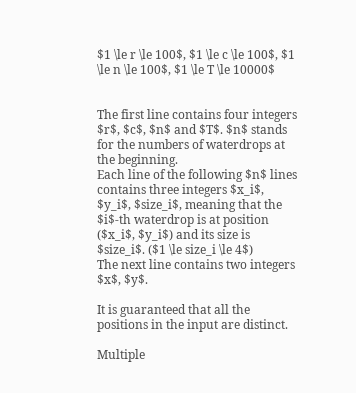$1 \le r \le 100$, $1 \le c \le 100$, $1 \le n \le 100$, $1 \le T \le 10000$


The first line contains four integers $r$, $c$, $n$ and $T$. $n$ stands for the numbers of waterdrops at the beginning.
Each line of the following $n$ lines contains three integers $x_i$, $y_i$, $size_i$, meaning that the $i$-th waterdrop is at position ($x_i$, $y_i$) and its size is $size_i$. ($1 \le size_i \le 4$)
The next line contains two integers $x$, $y$.

It is guaranteed that all the positions in the input are distinct.

Multiple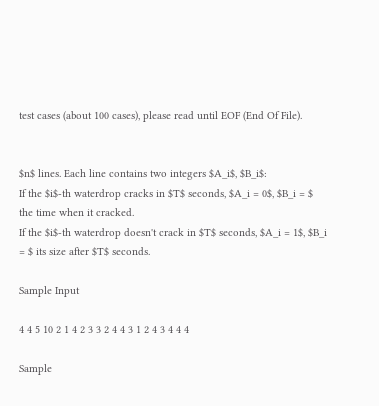test cases (about 100 cases), please read until EOF (End Of File).


$n$ lines. Each line contains two integers $A_i$, $B_i$:
If the $i$-th waterdrop cracks in $T$ seconds, $A_i = 0$, $B_i = $ the time when it cracked.
If the $i$-th waterdrop doesn't crack in $T$ seconds, $A_i = 1$, $B_i = $ its size after $T$ seconds.

Sample Input

4 4 5 10 2 1 4 2 3 3 2 4 4 3 1 2 4 3 4 4 4

Sample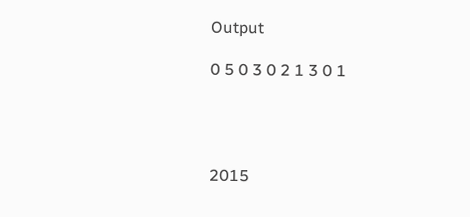Output

0 5 0 3 0 2 1 3 0 1




2015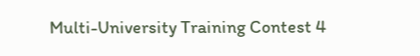Multi-University Training Contest 4